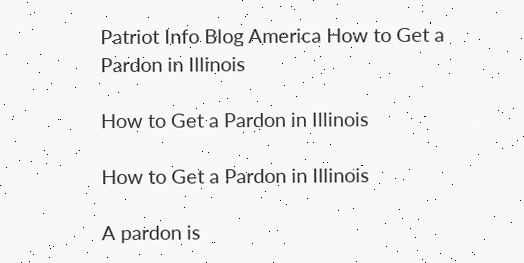Patriot Info Blog America How to Get a Pardon in Illinois

How to Get a Pardon in Illinois

How to Get a Pardon in Illinois

A pardon is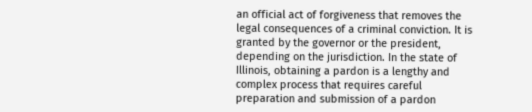an official act of forgiveness that removes the legal consequences of a criminal conviction. It is granted by the governor or the president, depending on the jurisdiction. In the state of Illinois, obtaining a pardon is a lengthy and complex process that requires careful preparation and submission of a pardon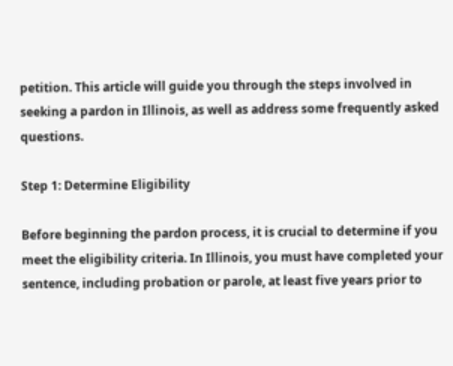petition. This article will guide you through the steps involved in seeking a pardon in Illinois, as well as address some frequently asked questions.

Step 1: Determine Eligibility

Before beginning the pardon process, it is crucial to determine if you meet the eligibility criteria. In Illinois, you must have completed your sentence, including probation or parole, at least five years prior to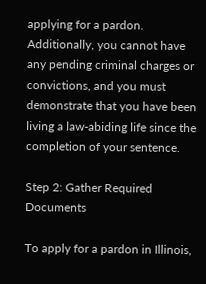applying for a pardon. Additionally, you cannot have any pending criminal charges or convictions, and you must demonstrate that you have been living a law-abiding life since the completion of your sentence.

Step 2: Gather Required Documents

To apply for a pardon in Illinois,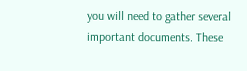you will need to gather several important documents. These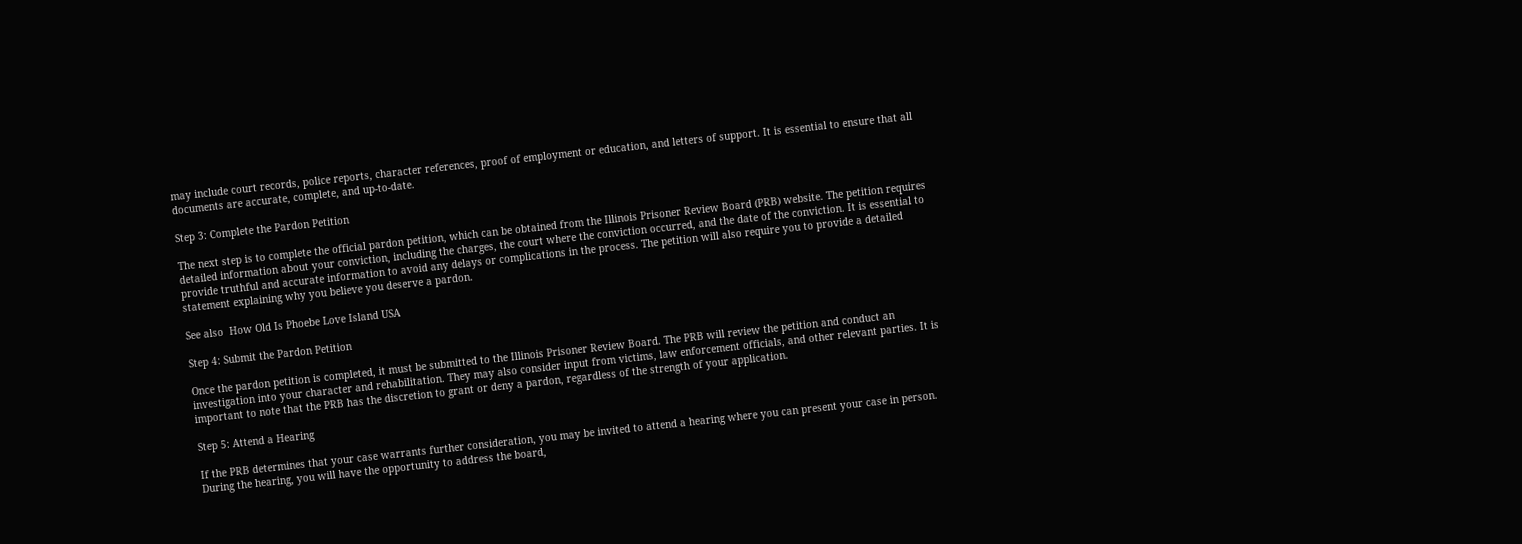may include court records, police reports, character references, proof of employment or education, and letters of support. It is essential to ensure that all documents are accurate, complete, and up-to-date.

Step 3: Complete the Pardon Petition

The next step is to complete the official pardon petition, which can be obtained from the Illinois Prisoner Review Board (PRB) website. The petition requires detailed information about your conviction, including the charges, the court where the conviction occurred, and the date of the conviction. It is essential to provide truthful and accurate information to avoid any delays or complications in the process. The petition will also require you to provide a detailed statement explaining why you believe you deserve a pardon.

See also  How Old Is Phoebe Love Island USA

Step 4: Submit the Pardon Petition

Once the pardon petition is completed, it must be submitted to the Illinois Prisoner Review Board. The PRB will review the petition and conduct an investigation into your character and rehabilitation. They may also consider input from victims, law enforcement officials, and other relevant parties. It is important to note that the PRB has the discretion to grant or deny a pardon, regardless of the strength of your application.

Step 5: Attend a Hearing

If the PRB determines that your case warrants further consideration, you may be invited to attend a hearing where you can present your case in person. During the hearing, you will have the opportunity to address the board,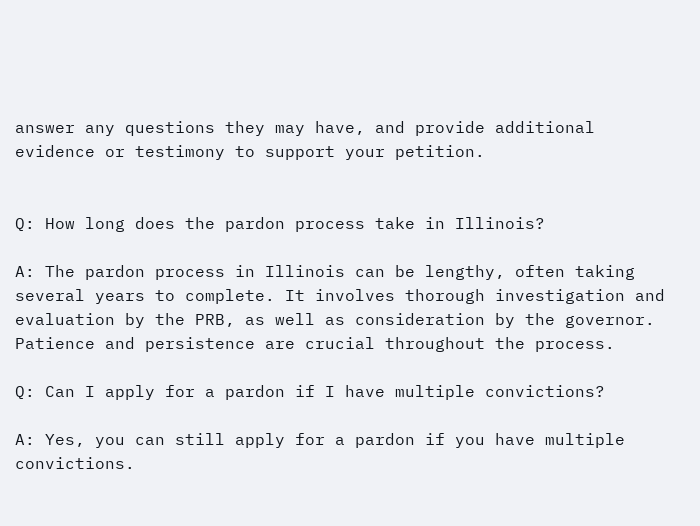answer any questions they may have, and provide additional evidence or testimony to support your petition.


Q: How long does the pardon process take in Illinois?

A: The pardon process in Illinois can be lengthy, often taking several years to complete. It involves thorough investigation and evaluation by the PRB, as well as consideration by the governor. Patience and persistence are crucial throughout the process.

Q: Can I apply for a pardon if I have multiple convictions?

A: Yes, you can still apply for a pardon if you have multiple convictions.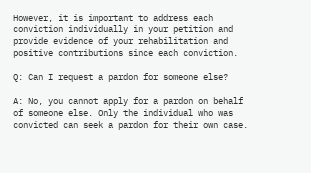However, it is important to address each conviction individually in your petition and provide evidence of your rehabilitation and positive contributions since each conviction.

Q: Can I request a pardon for someone else?

A: No, you cannot apply for a pardon on behalf of someone else. Only the individual who was convicted can seek a pardon for their own case.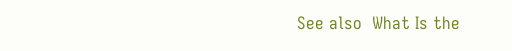See also  What Is the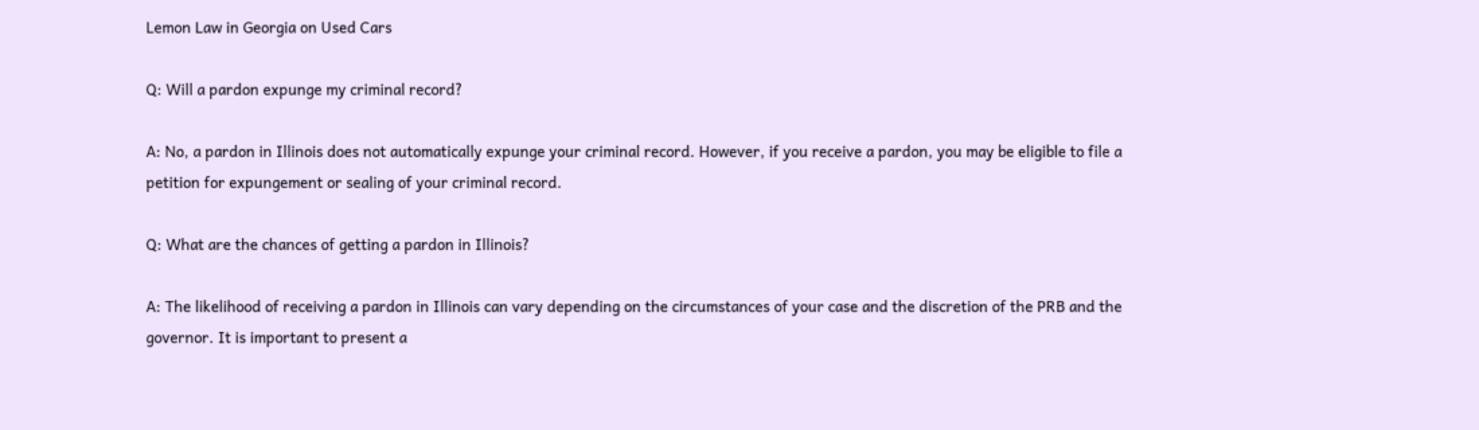Lemon Law in Georgia on Used Cars

Q: Will a pardon expunge my criminal record?

A: No, a pardon in Illinois does not automatically expunge your criminal record. However, if you receive a pardon, you may be eligible to file a petition for expungement or sealing of your criminal record.

Q: What are the chances of getting a pardon in Illinois?

A: The likelihood of receiving a pardon in Illinois can vary depending on the circumstances of your case and the discretion of the PRB and the governor. It is important to present a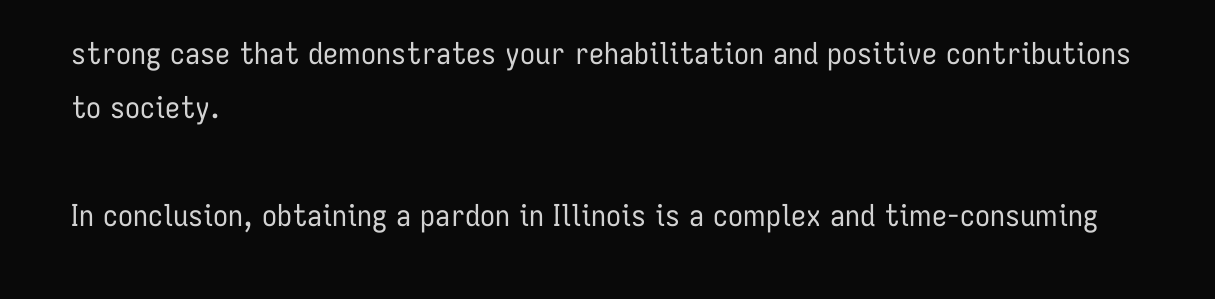strong case that demonstrates your rehabilitation and positive contributions to society.

In conclusion, obtaining a pardon in Illinois is a complex and time-consuming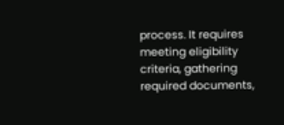process. It requires meeting eligibility criteria, gathering required documents,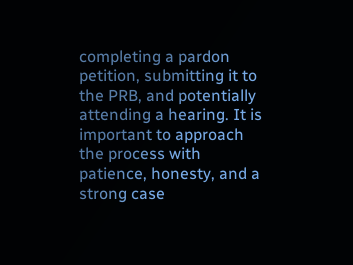completing a pardon petition, submitting it to the PRB, and potentially attending a hearing. It is important to approach the process with patience, honesty, and a strong case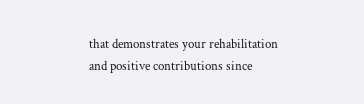that demonstrates your rehabilitation and positive contributions since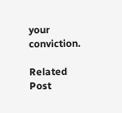your conviction.

Related Post